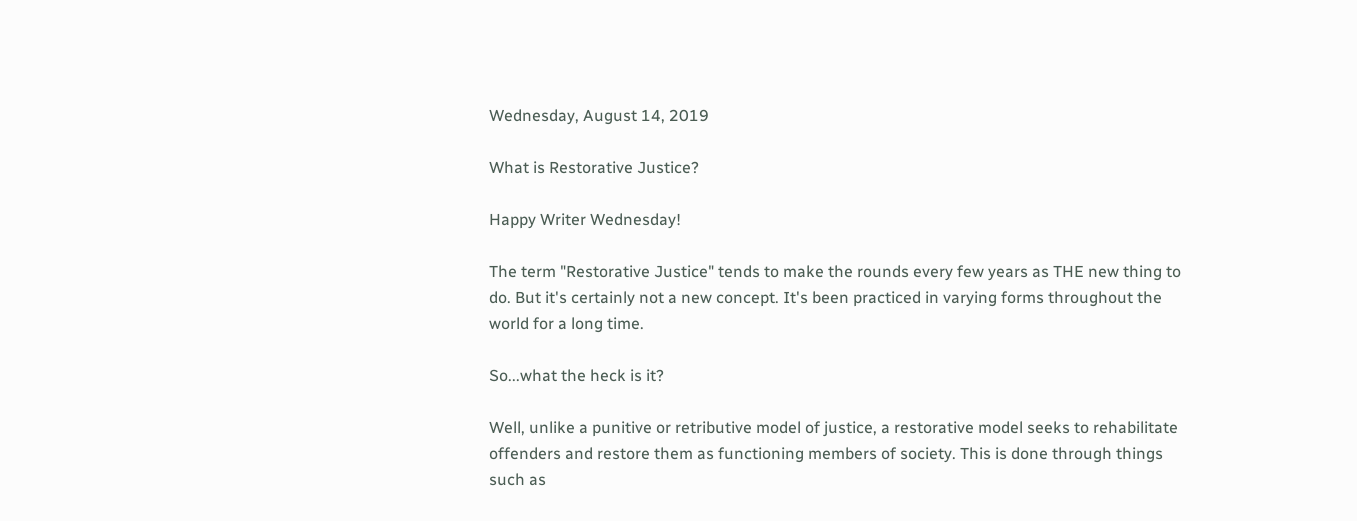Wednesday, August 14, 2019

What is Restorative Justice?

Happy Writer Wednesday!

The term "Restorative Justice" tends to make the rounds every few years as THE new thing to do. But it's certainly not a new concept. It's been practiced in varying forms throughout the world for a long time.

So...what the heck is it?

Well, unlike a punitive or retributive model of justice, a restorative model seeks to rehabilitate offenders and restore them as functioning members of society. This is done through things such as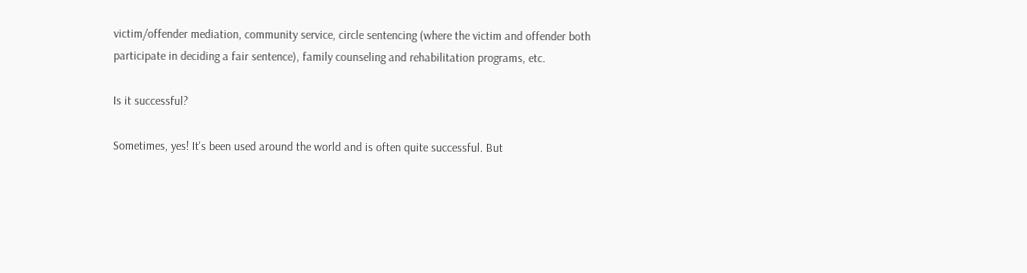victim/offender mediation, community service, circle sentencing (where the victim and offender both participate in deciding a fair sentence), family counseling and rehabilitation programs, etc.

Is it successful?

Sometimes, yes! It's been used around the world and is often quite successful. But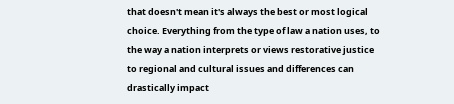that doesn't mean it's always the best or most logical choice. Everything from the type of law a nation uses, to the way a nation interprets or views restorative justice to regional and cultural issues and differences can drastically impact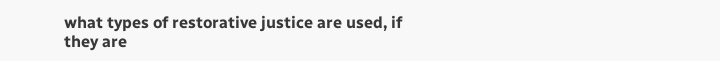what types of restorative justice are used, if they are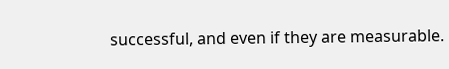successful, and even if they are measurable.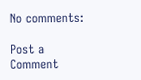No comments:

Post a Comment